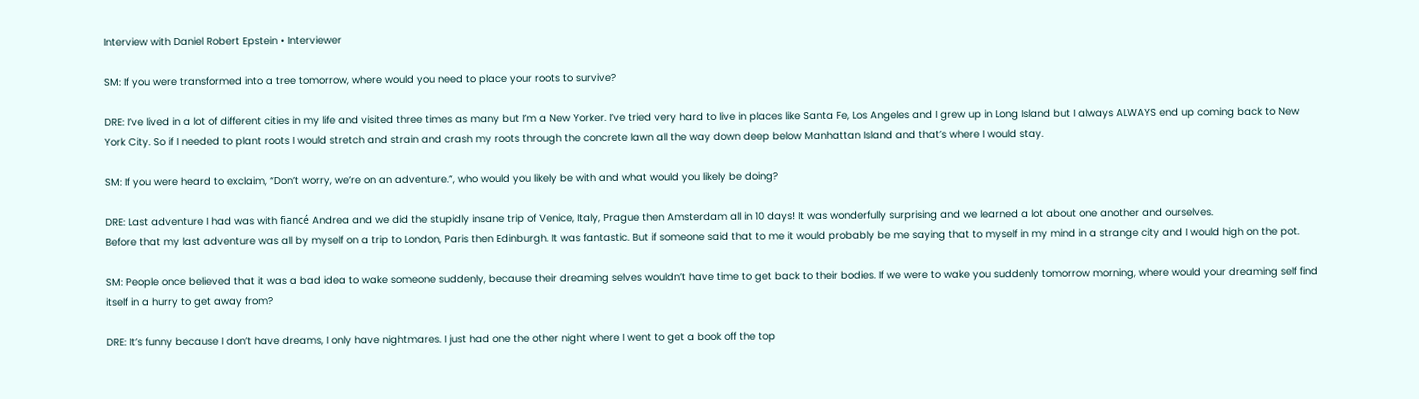Interview with Daniel Robert Epstein • Interviewer

SM: If you were transformed into a tree tomorrow, where would you need to place your roots to survive?

DRE: I’ve lived in a lot of different cities in my life and visited three times as many but I’m a New Yorker. I’ve tried very hard to live in places like Santa Fe, Los Angeles and I grew up in Long Island but I always ALWAYS end up coming back to New York City. So if I needed to plant roots I would stretch and strain and crash my roots through the concrete lawn all the way down deep below Manhattan Island and that’s where I would stay.

SM: If you were heard to exclaim, “Don’t worry, we’re on an adventure.”, who would you likely be with and what would you likely be doing?

DRE: Last adventure I had was with fiancé Andrea and we did the stupidly insane trip of Venice, Italy, Prague then Amsterdam all in 10 days! It was wonderfully surprising and we learned a lot about one another and ourselves.
Before that my last adventure was all by myself on a trip to London, Paris then Edinburgh. It was fantastic. But if someone said that to me it would probably be me saying that to myself in my mind in a strange city and I would high on the pot.

SM: People once believed that it was a bad idea to wake someone suddenly, because their dreaming selves wouldn’t have time to get back to their bodies. If we were to wake you suddenly tomorrow morning, where would your dreaming self find itself in a hurry to get away from?

DRE: It’s funny because I don’t have dreams, I only have nightmares. I just had one the other night where I went to get a book off the top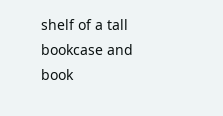shelf of a tall bookcase and book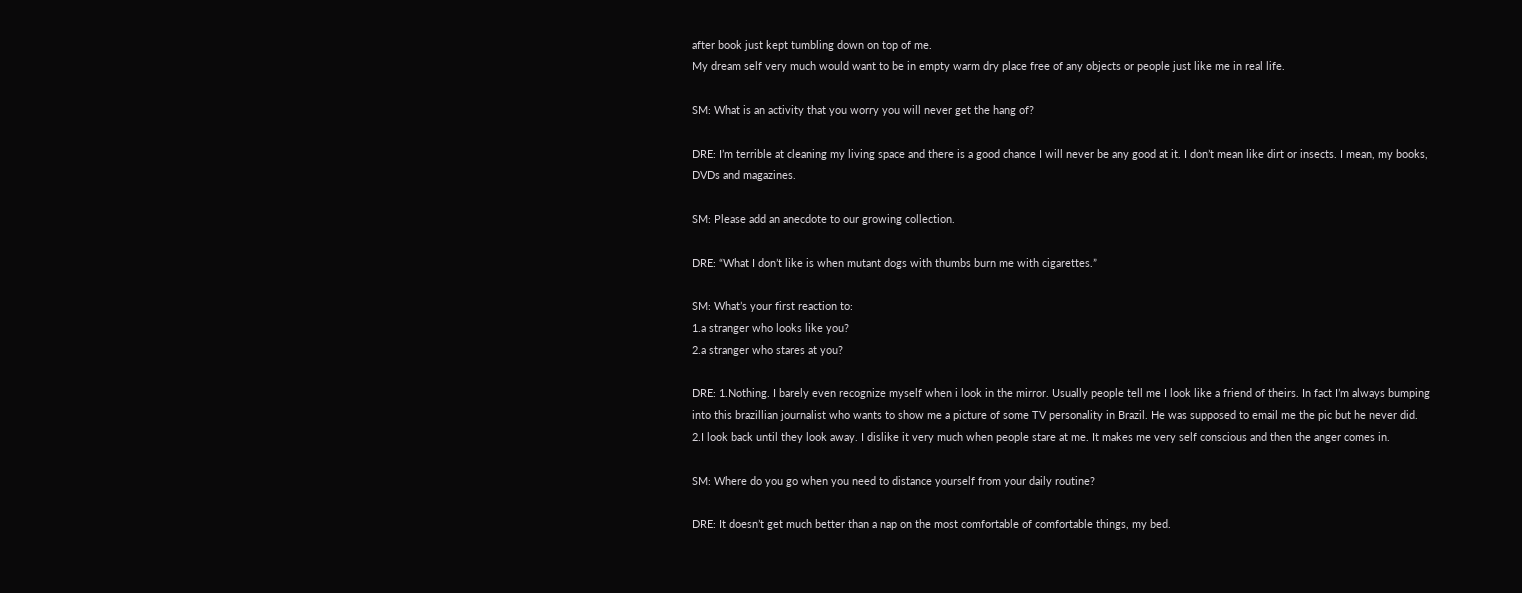after book just kept tumbling down on top of me.
My dream self very much would want to be in empty warm dry place free of any objects or people just like me in real life.

SM: What is an activity that you worry you will never get the hang of?

DRE: I’m terrible at cleaning my living space and there is a good chance I will never be any good at it. I don’t mean like dirt or insects. I mean, my books, DVDs and magazines.

SM: Please add an anecdote to our growing collection.

DRE: “What I don’t like is when mutant dogs with thumbs burn me with cigarettes.”

SM: What’s your first reaction to:
1.a stranger who looks like you?
2.a stranger who stares at you?

DRE: 1.Nothing. I barely even recognize myself when i look in the mirror. Usually people tell me I look like a friend of theirs. In fact I’m always bumping into this brazillian journalist who wants to show me a picture of some TV personality in Brazil. He was supposed to email me the pic but he never did.
2.I look back until they look away. I dislike it very much when people stare at me. It makes me very self conscious and then the anger comes in.

SM: Where do you go when you need to distance yourself from your daily routine?

DRE: It doesn’t get much better than a nap on the most comfortable of comfortable things, my bed.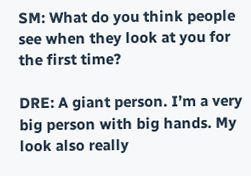SM: What do you think people see when they look at you for the first time?

DRE: A giant person. I’m a very big person with big hands. My look also really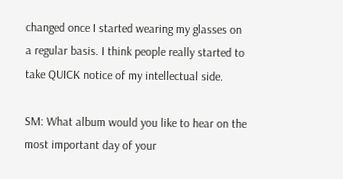changed once I started wearing my glasses on a regular basis. I think people really started to take QUICK notice of my intellectual side.

SM: What album would you like to hear on the most important day of your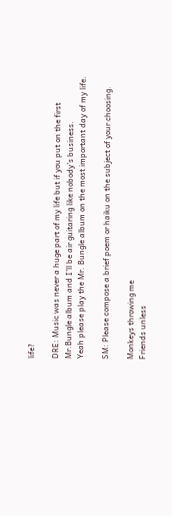life?

DRE: Music was never a huge part of my life but if you put on the first Mr.Bungle album and I’ll be air guitaring like nobody’s business.
Yeah please play the Mr. Bungle album on the most important day of my life.

SM: Please compose a brief poem or haiku on the subject of your choosing.

Monkeys throwing me
Friends unless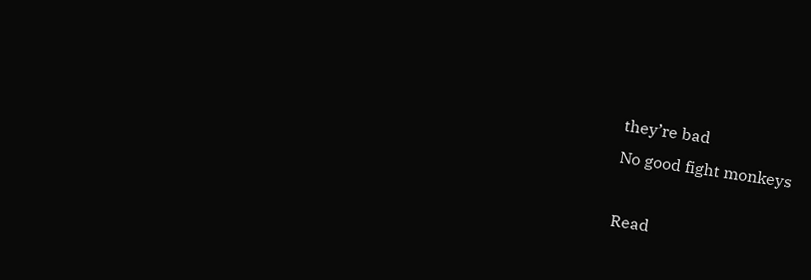they’re bad
No good fight monkeys

Read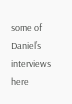some of Daniel’s interviews here